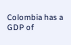Colombia has a GDP of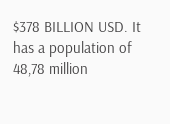$378 BILLION USD. It has a population of 48,78 million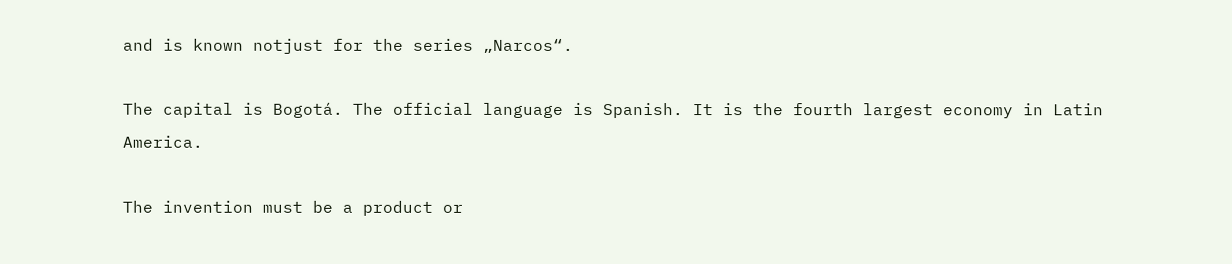and is known notjust for the series „Narcos“.

The capital is Bogotá. The official language is Spanish. It is the fourth largest economy in Latin America.

The invention must be a product or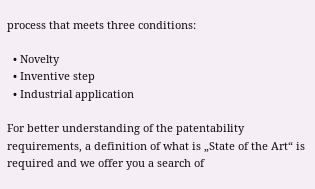process that meets three conditions:

  • Novelty
  • Inventive step
  • Industrial application

For better understanding of the patentability requirements, a definition of what is „State of the Art“ is required and we offer you a search of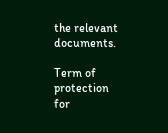the relevant documents.

Term of protection for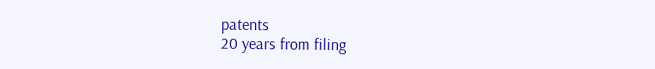patents
20 years from filing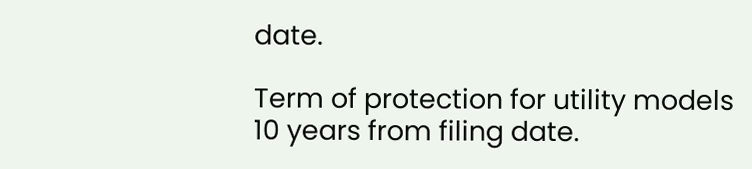date.

Term of protection for utility models
10 years from filing date.